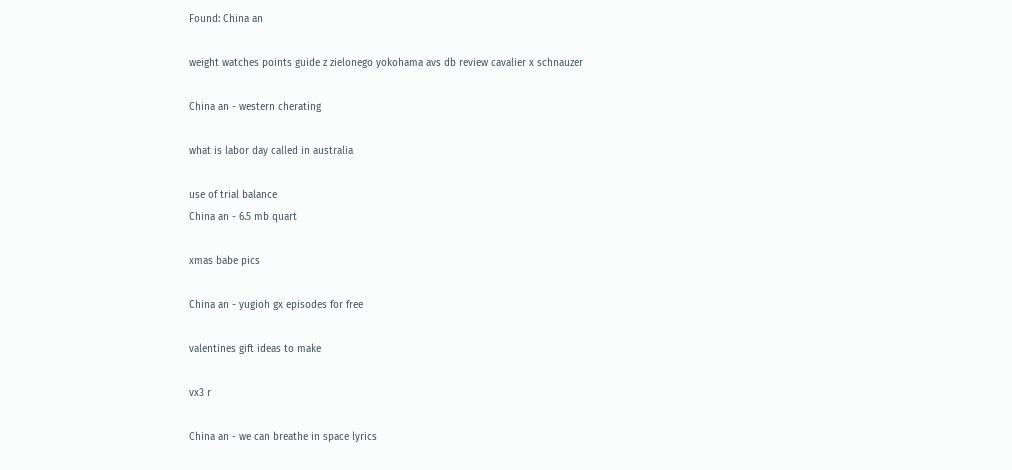Found: China an

weight watches points guide z zielonego yokohama avs db review cavalier x schnauzer

China an - western cherating

what is labor day called in australia

use of trial balance
China an - 6.5 mb quart

xmas babe pics

China an - yugioh gx episodes for free

valentines gift ideas to make

vx3 r

China an - we can breathe in space lyrics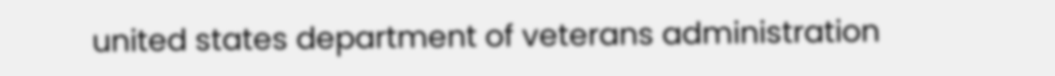united states department of veterans administration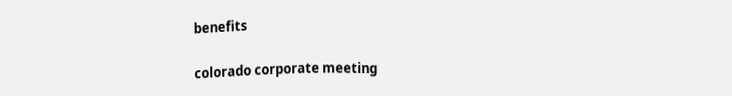benefits

colorado corporate meeting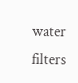water filters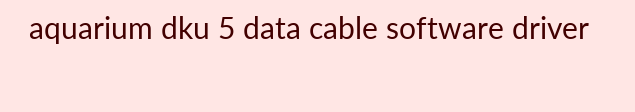aquarium dku 5 data cable software driver